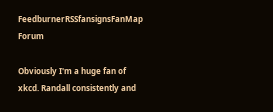FeedburnerRSSfansignsFanMap Forum

Obviously I'm a huge fan of xkcd. Randall consistently and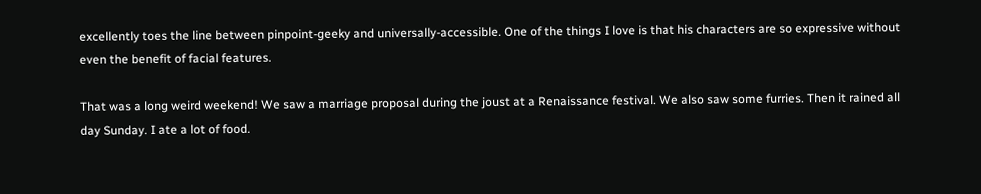excellently toes the line between pinpoint-geeky and universally-accessible. One of the things I love is that his characters are so expressive without even the benefit of facial features.

That was a long weird weekend! We saw a marriage proposal during the joust at a Renaissance festival. We also saw some furries. Then it rained all day Sunday. I ate a lot of food.